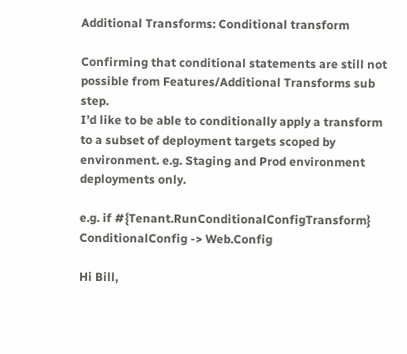Additional Transforms: Conditional transform

Confirming that conditional statements are still not possible from Features/Additional Transforms sub step.
I’d like to be able to conditionally apply a transform to a subset of deployment targets scoped by environment. e.g. Staging and Prod environment deployments only.

e.g. if #{Tenant.RunConditionalConfigTransform}
ConditionalConfig -> Web.Config

Hi Bill,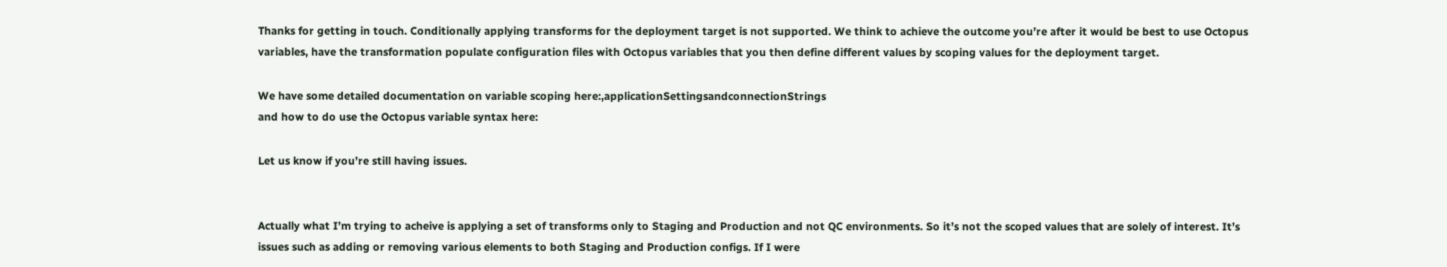Thanks for getting in touch. Conditionally applying transforms for the deployment target is not supported. We think to achieve the outcome you’re after it would be best to use Octopus variables, have the transformation populate configuration files with Octopus variables that you then define different values by scoping values for the deployment target.

We have some detailed documentation on variable scoping here:,applicationSettingsandconnectionStrings
and how to do use the Octopus variable syntax here:

Let us know if you’re still having issues.


Actually what I’m trying to acheive is applying a set of transforms only to Staging and Production and not QC environments. So it’s not the scoped values that are solely of interest. It’s issues such as adding or removing various elements to both Staging and Production configs. If I were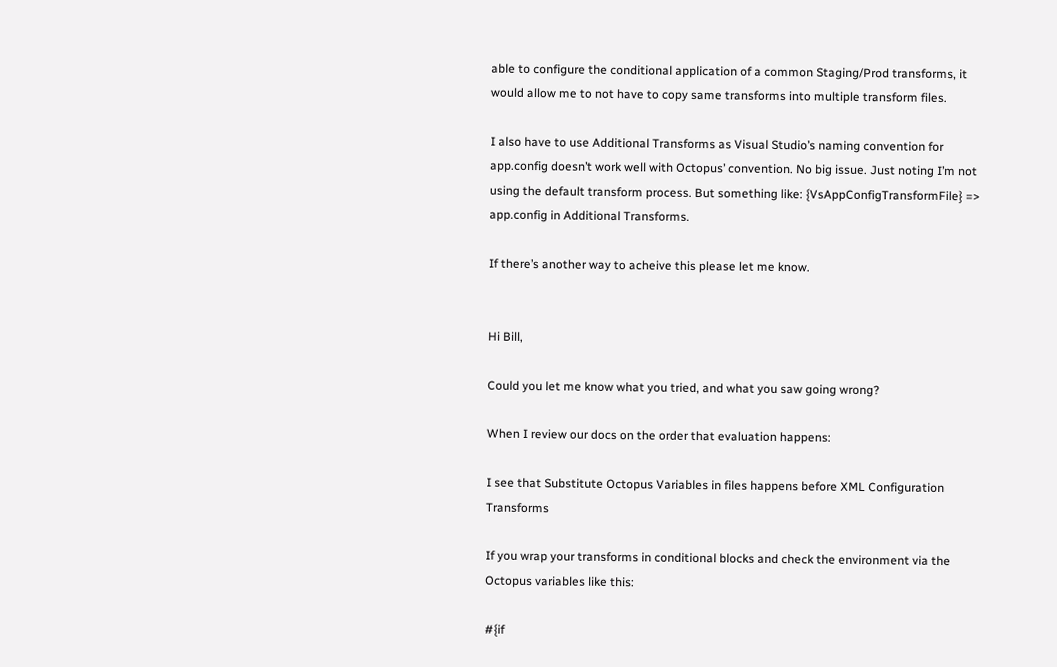able to configure the conditional application of a common Staging/Prod transforms, it would allow me to not have to copy same transforms into multiple transform files.

I also have to use Additional Transforms as Visual Studio’s naming convention for app.config doesn’t work well with Octopus’ convention. No big issue. Just noting I’m not using the default transform process. But something like: {VsAppConfigTransformFile} => app.config in Additional Transforms.

If there’s another way to acheive this please let me know.


Hi Bill,

Could you let me know what you tried, and what you saw going wrong?

When I review our docs on the order that evaluation happens:

I see that Substitute Octopus Variables in files happens before XML Configuration Transforms

If you wrap your transforms in conditional blocks and check the environment via the Octopus variables like this:

#{if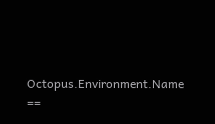Octopus.Environment.Name ==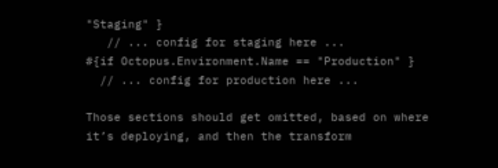"Staging" }
   // ... config for staging here ...
#{if Octopus.Environment.Name == "Production" }
  // ... config for production here ...

Those sections should get omitted, based on where it’s deploying, and then the transform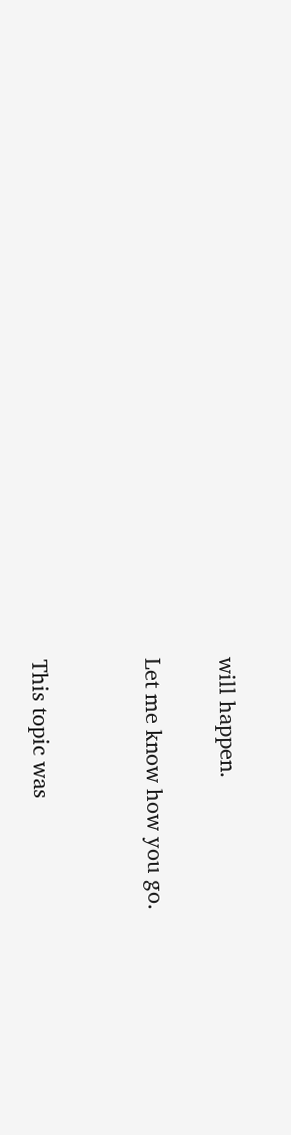will happen.

Let me know how you go.


This topic was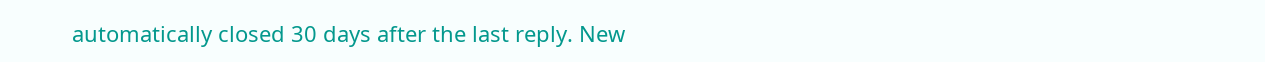automatically closed 30 days after the last reply. New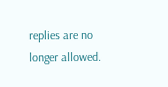replies are no longer allowed.